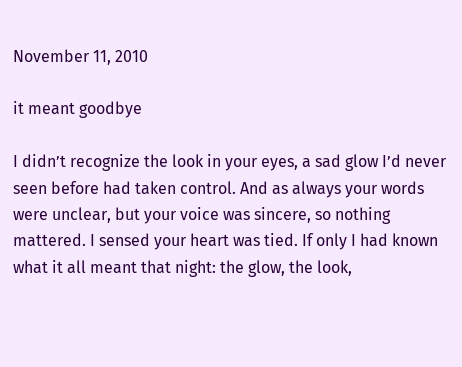November 11, 2010

it meant goodbye

I didn’t recognize the look in your eyes, a sad glow I’d never seen before had taken control. And as always your words were unclear, but your voice was sincere, so nothing mattered. I sensed your heart was tied. If only I had known what it all meant that night: the glow, the look,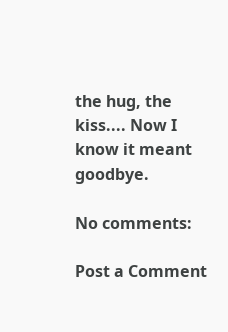the hug, the kiss.... Now I know it meant goodbye.

No comments:

Post a Comment